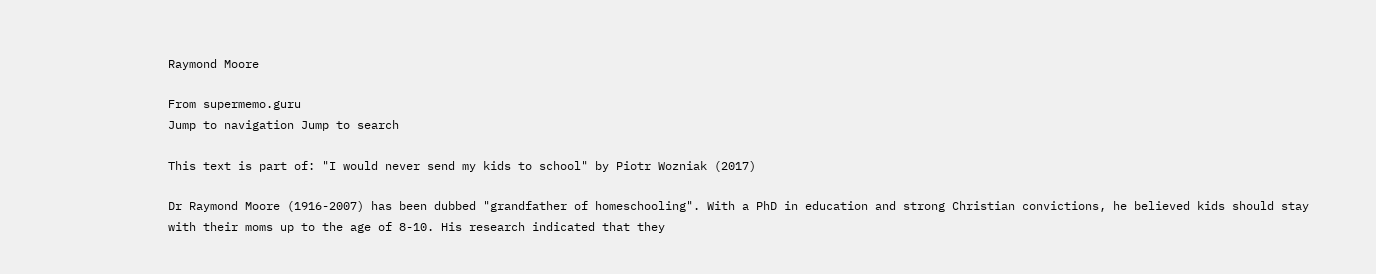Raymond Moore

From supermemo.guru
Jump to navigation Jump to search

This text is part of: "I would never send my kids to school" by Piotr Wozniak (2017)

Dr Raymond Moore (1916-2007) has been dubbed "grandfather of homeschooling". With a PhD in education and strong Christian convictions, he believed kids should stay with their moms up to the age of 8-10. His research indicated that they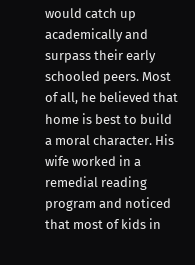would catch up academically and surpass their early schooled peers. Most of all, he believed that home is best to build a moral character. His wife worked in a remedial reading program and noticed that most of kids in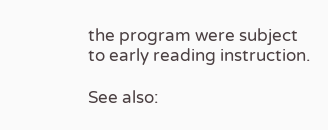the program were subject to early reading instruction.

See also: